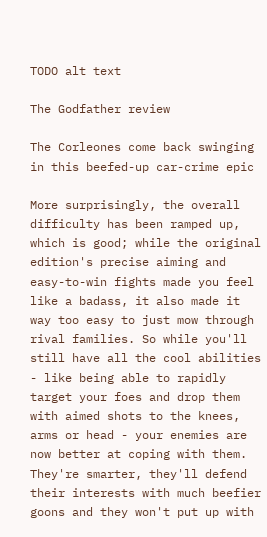TODO alt text

The Godfather review

The Corleones come back swinging in this beefed-up car-crime epic

More surprisingly, the overall difficulty has been ramped up, which is good; while the original edition's precise aiming and easy-to-win fights made you feel like a badass, it also made it way too easy to just mow through rival families. So while you'll still have all the cool abilities - like being able to rapidly target your foes and drop them with aimed shots to the knees, arms or head - your enemies are now better at coping with them. They're smarter, they'll defend their interests with much beefier goons and they won't put up with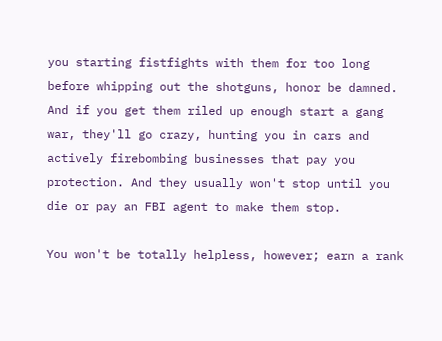you starting fistfights with them for too long before whipping out the shotguns, honor be damned. And if you get them riled up enough start a gang war, they'll go crazy, hunting you in cars and actively firebombing businesses that pay you protection. And they usually won't stop until you die or pay an FBI agent to make them stop.

You won't be totally helpless, however; earn a rank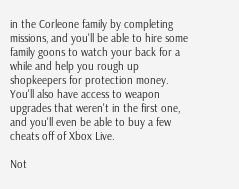in the Corleone family by completing missions, and you'll be able to hire some family goons to watch your back for a while and help you rough up shopkeepers for protection money. You'll also have access to weapon upgrades that weren't in the first one, and you'll even be able to buy a few cheats off of Xbox Live.

Not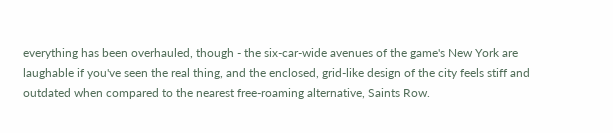everything has been overhauled, though - the six-car-wide avenues of the game's New York are laughable if you've seen the real thing, and the enclosed, grid-like design of the city feels stiff and outdated when compared to the nearest free-roaming alternative, Saints Row.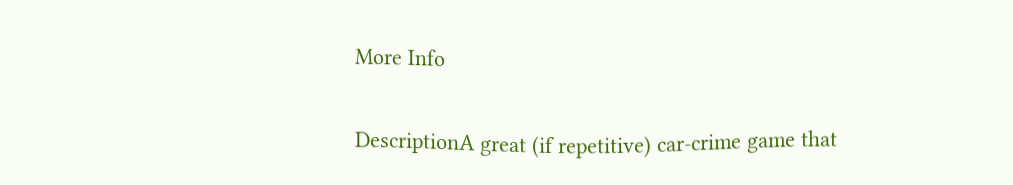More Info

DescriptionA great (if repetitive) car-crime game that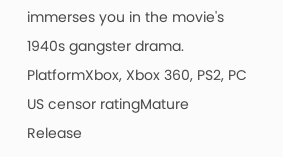immerses you in the movie's 1940s gangster drama.
PlatformXbox, Xbox 360, PS2, PC
US censor ratingMature
Release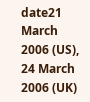date21 March 2006 (US), 24 March 2006 (UK)